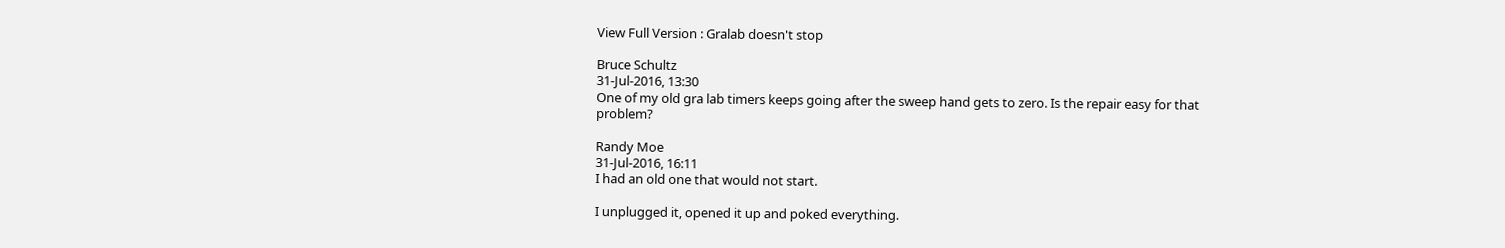View Full Version : Gralab doesn't stop

Bruce Schultz
31-Jul-2016, 13:30
One of my old gra lab timers keeps going after the sweep hand gets to zero. Is the repair easy for that problem?

Randy Moe
31-Jul-2016, 16:11
I had an old one that would not start.

I unplugged it, opened it up and poked everything.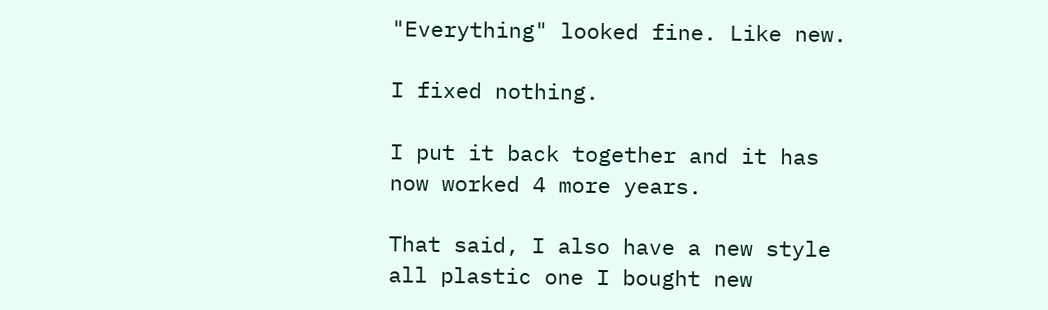"Everything" looked fine. Like new.

I fixed nothing.

I put it back together and it has now worked 4 more years.

That said, I also have a new style all plastic one I bought new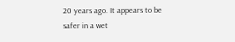20 years ago. It appears to be safer in a wet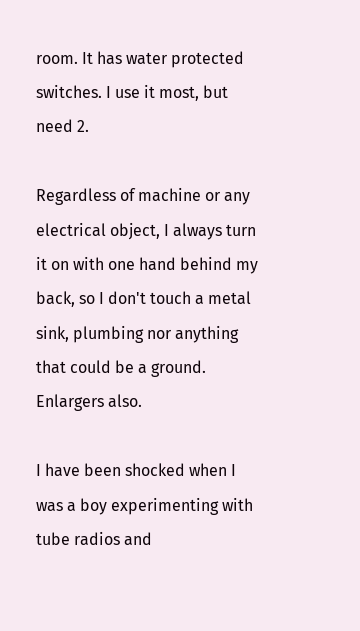room. It has water protected switches. I use it most, but need 2.

Regardless of machine or any electrical object, I always turn it on with one hand behind my back, so I don't touch a metal sink, plumbing nor anything that could be a ground. Enlargers also.

I have been shocked when I was a boy experimenting with tube radios and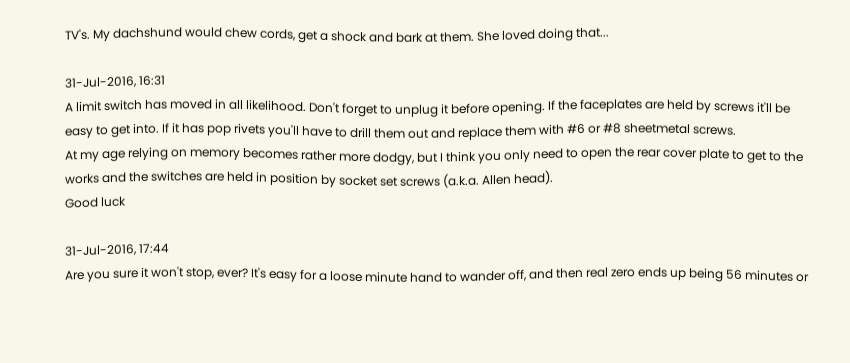TV's. My dachshund would chew cords, get a shock and bark at them. She loved doing that...

31-Jul-2016, 16:31
A limit switch has moved in all likelihood. Don't forget to unplug it before opening. If the faceplates are held by screws it'll be easy to get into. If it has pop rivets you'll have to drill them out and replace them with #6 or #8 sheetmetal screws.
At my age relying on memory becomes rather more dodgy, but I think you only need to open the rear cover plate to get to the works and the switches are held in position by socket set screws (a.k.a. Allen head).
Good luck

31-Jul-2016, 17:44
Are you sure it won't stop, ever? It's easy for a loose minute hand to wander off, and then real zero ends up being 56 minutes or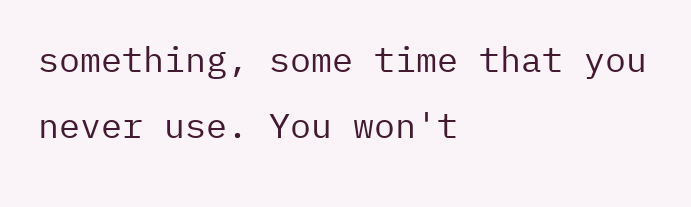something, some time that you never use. You won't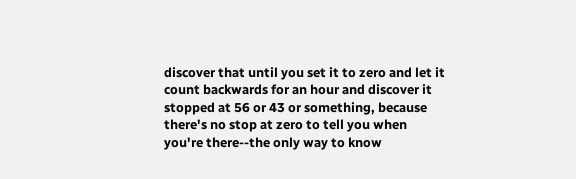discover that until you set it to zero and let it count backwards for an hour and discover it stopped at 56 or 43 or something, because there's no stop at zero to tell you when you're there--the only way to know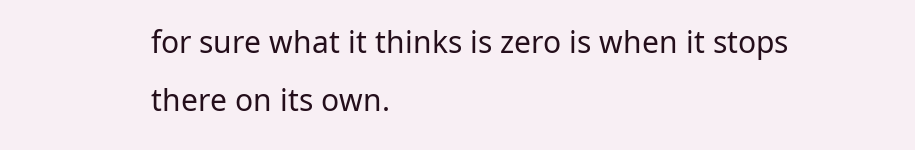for sure what it thinks is zero is when it stops there on its own.